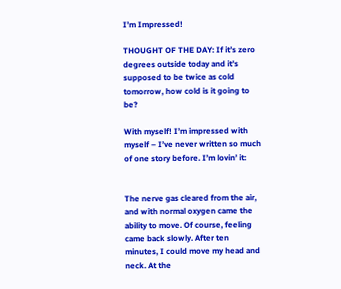I’m Impressed!

THOUGHT OF THE DAY: If it’s zero degrees outside today and it’s supposed to be twice as cold tomorrow, how cold is it going to be?

With myself! I’m impressed with myself – I’ve never written so much of one story before. I’m lovin’ it:


The nerve gas cleared from the air, and with normal oxygen came the ability to move. Of course, feeling came back slowly. After ten minutes, I could move my head and neck. At the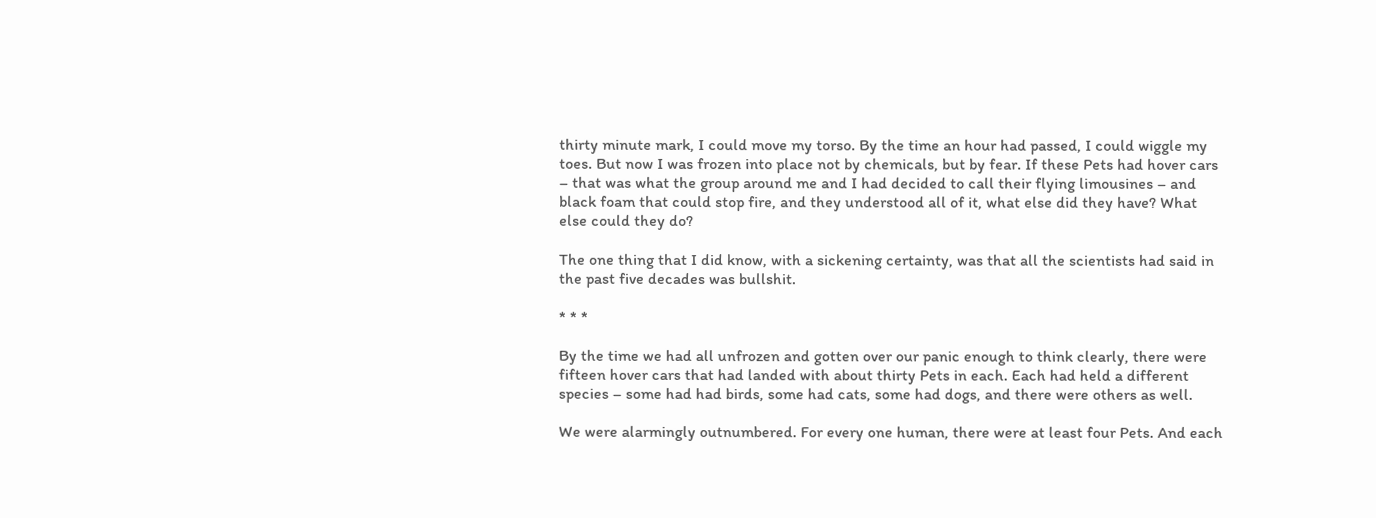thirty minute mark, I could move my torso. By the time an hour had passed, I could wiggle my toes. But now I was frozen into place not by chemicals, but by fear. If these Pets had hover cars – that was what the group around me and I had decided to call their flying limousines – and black foam that could stop fire, and they understood all of it, what else did they have? What else could they do?

The one thing that I did know, with a sickening certainty, was that all the scientists had said in the past five decades was bullshit.

* * *

By the time we had all unfrozen and gotten over our panic enough to think clearly, there were fifteen hover cars that had landed with about thirty Pets in each. Each had held a different species – some had had birds, some had cats, some had dogs, and there were others as well.

We were alarmingly outnumbered. For every one human, there were at least four Pets. And each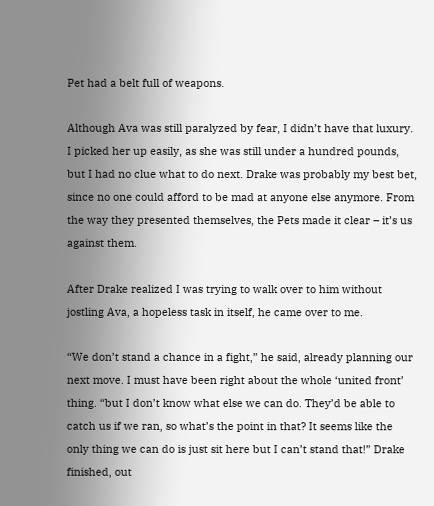Pet had a belt full of weapons.

Although Ava was still paralyzed by fear, I didn’t have that luxury. I picked her up easily, as she was still under a hundred pounds, but I had no clue what to do next. Drake was probably my best bet, since no one could afford to be mad at anyone else anymore. From the way they presented themselves, the Pets made it clear – it’s us against them.

After Drake realized I was trying to walk over to him without jostling Ava, a hopeless task in itself, he came over to me.

“We don’t stand a chance in a fight,” he said, already planning our next move. I must have been right about the whole ‘united front’ thing. “but I don’t know what else we can do. They’d be able to catch us if we ran, so what’s the point in that? It seems like the only thing we can do is just sit here but I can’t stand that!” Drake finished, out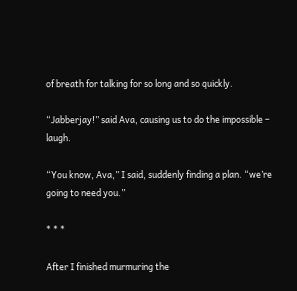of breath for talking for so long and so quickly.

“Jabberjay!” said Ava, causing us to do the impossible – laugh.

“You know, Ava,” I said, suddenly finding a plan. “we’re going to need you.”

* * *

After I finished murmuring the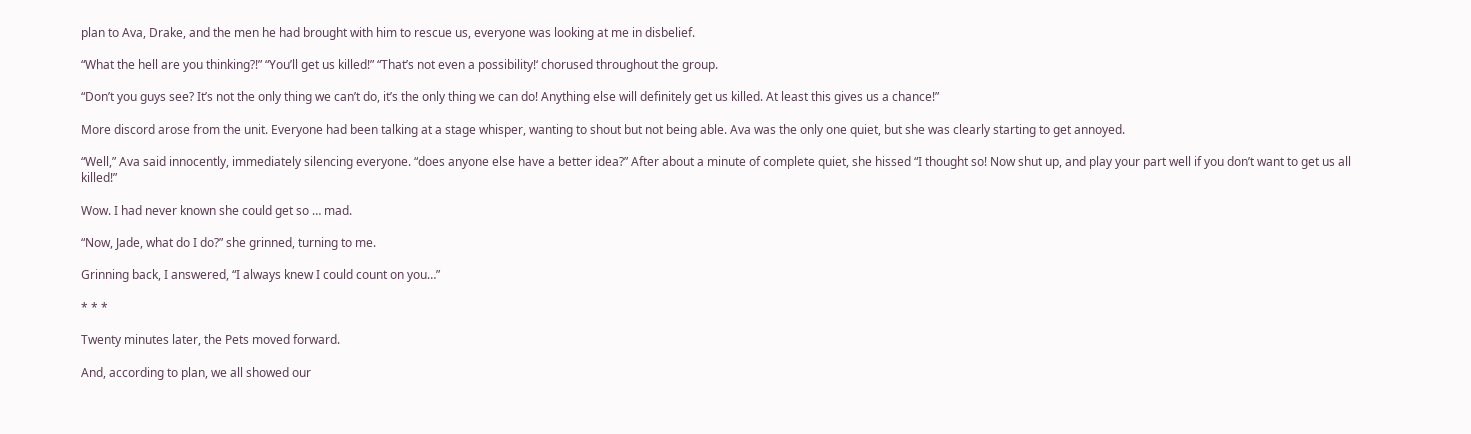plan to Ava, Drake, and the men he had brought with him to rescue us, everyone was looking at me in disbelief.

“What the hell are you thinking?!” “You’ll get us killed!” “That’s not even a possibility!‘ chorused throughout the group.

“Don’t you guys see? It’s not the only thing we can’t do, it’s the only thing we can do! Anything else will definitely get us killed. At least this gives us a chance!”

More discord arose from the unit. Everyone had been talking at a stage whisper, wanting to shout but not being able. Ava was the only one quiet, but she was clearly starting to get annoyed.

“Well,” Ava said innocently, immediately silencing everyone. “does anyone else have a better idea?” After about a minute of complete quiet, she hissed “I thought so! Now shut up, and play your part well if you don’t want to get us all killed!”

Wow. I had never known she could get so … mad.

“Now, Jade, what do I do?” she grinned, turning to me.

Grinning back, I answered, “I always knew I could count on you…”

* * *

Twenty minutes later, the Pets moved forward.

And, according to plan, we all showed our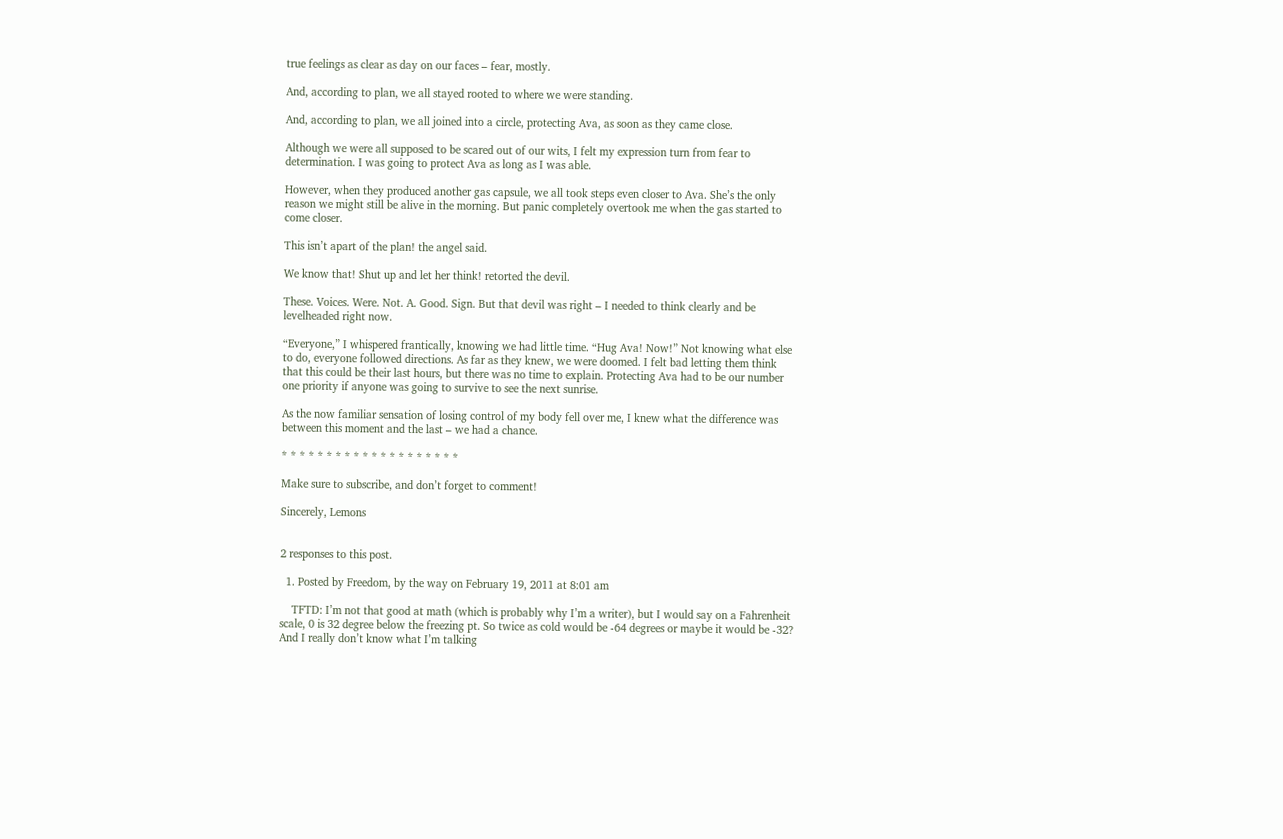true feelings as clear as day on our faces – fear, mostly.

And, according to plan, we all stayed rooted to where we were standing.

And, according to plan, we all joined into a circle, protecting Ava, as soon as they came close.

Although we were all supposed to be scared out of our wits, I felt my expression turn from fear to determination. I was going to protect Ava as long as I was able.

However, when they produced another gas capsule, we all took steps even closer to Ava. She’s the only reason we might still be alive in the morning. But panic completely overtook me when the gas started to come closer.

This isn’t apart of the plan! the angel said.

We know that! Shut up and let her think! retorted the devil.

These. Voices. Were. Not. A. Good. Sign. But that devil was right – I needed to think clearly and be levelheaded right now.

“Everyone,” I whispered frantically, knowing we had little time. “Hug Ava! Now!” Not knowing what else to do, everyone followed directions. As far as they knew, we were doomed. I felt bad letting them think that this could be their last hours, but there was no time to explain. Protecting Ava had to be our number one priority if anyone was going to survive to see the next sunrise.

As the now familiar sensation of losing control of my body fell over me, I knew what the difference was between this moment and the last – we had a chance.

* * * * * * * * * * * * * * * * * * * *

Make sure to subscribe, and don’t forget to comment!

Sincerely, Lemons


2 responses to this post.

  1. Posted by Freedom, by the way on February 19, 2011 at 8:01 am

    TFTD: I’m not that good at math (which is probably why I’m a writer), but I would say on a Fahrenheit scale, 0 is 32 degree below the freezing pt. So twice as cold would be -64 degrees or maybe it would be -32? And I really don’t know what I’m talking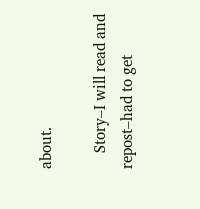about.

    Story–I will read and repost–had to get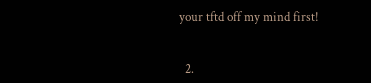your tftd off my mind first!


  2.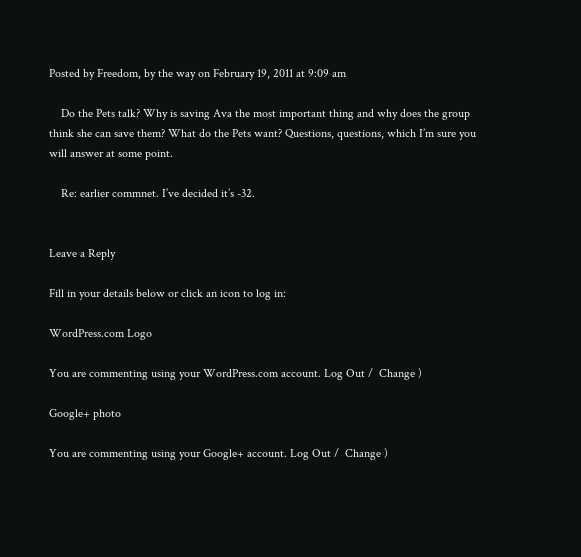Posted by Freedom, by the way on February 19, 2011 at 9:09 am

    Do the Pets talk? Why is saving Ava the most important thing and why does the group think she can save them? What do the Pets want? Questions, questions, which I’m sure you will answer at some point.

    Re: earlier commnet. I’ve decided it’s -32.


Leave a Reply

Fill in your details below or click an icon to log in:

WordPress.com Logo

You are commenting using your WordPress.com account. Log Out /  Change )

Google+ photo

You are commenting using your Google+ account. Log Out /  Change )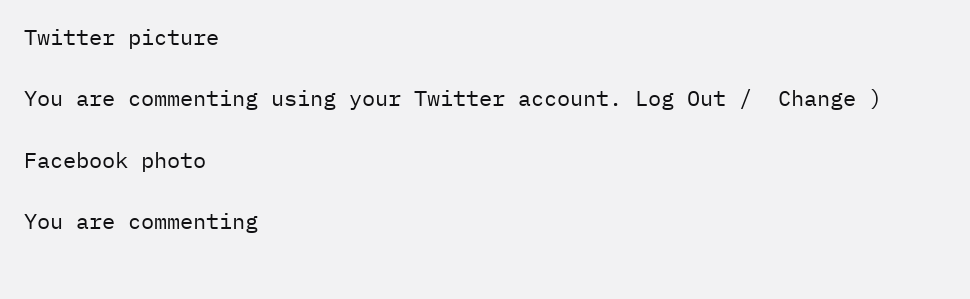Twitter picture

You are commenting using your Twitter account. Log Out /  Change )

Facebook photo

You are commenting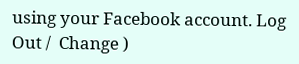using your Facebook account. Log Out /  Change )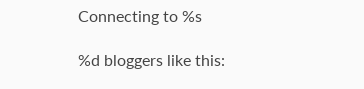Connecting to %s

%d bloggers like this: